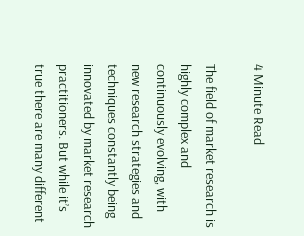4 Minute Read

The field of market research is highly complex and continuously evolving, with new research strategies and techniques constantly being innovated by market research practitioners. But while it’s true there are many different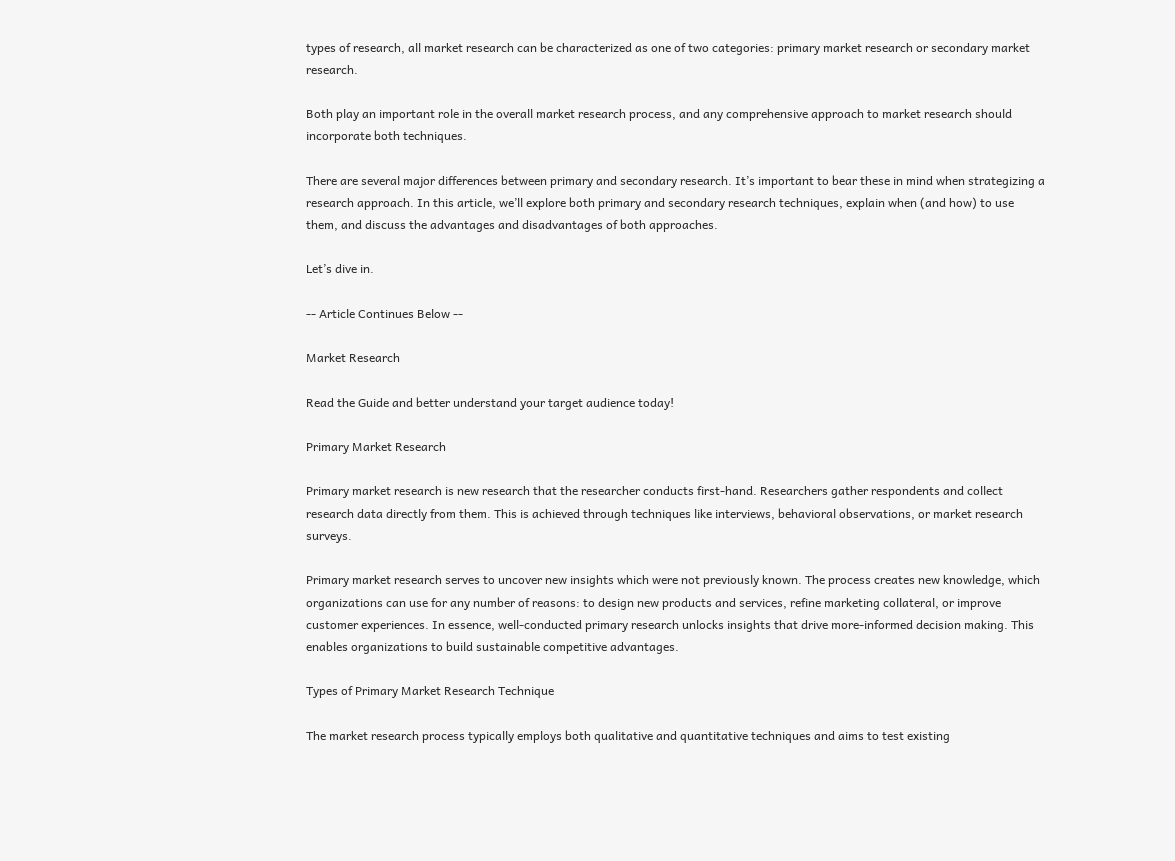types of research, all market research can be characterized as one of two categories: primary market research or secondary market research.

Both play an important role in the overall market research process, and any comprehensive approach to market research should incorporate both techniques.

There are several major differences between primary and secondary research. It’s important to bear these in mind when strategizing a research approach. In this article, we’ll explore both primary and secondary research techniques, explain when (and how) to use them, and discuss the advantages and disadvantages of both approaches.

Let’s dive in.

-- Article Continues Below --

Market Research

Read the Guide and better understand your target audience today!

Primary Market Research

Primary market research is new research that the researcher conducts first-hand. Researchers gather respondents and collect research data directly from them. This is achieved through techniques like interviews, behavioral observations, or market research surveys.

Primary market research serves to uncover new insights which were not previously known. The process creates new knowledge, which organizations can use for any number of reasons: to design new products and services, refine marketing collateral, or improve customer experiences. In essence, well-conducted primary research unlocks insights that drive more-informed decision making. This enables organizations to build sustainable competitive advantages.

Types of Primary Market Research Technique

The market research process typically employs both qualitative and quantitative techniques and aims to test existing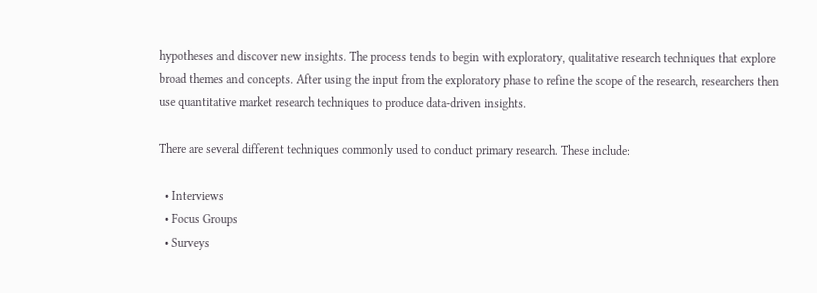hypotheses and discover new insights. The process tends to begin with exploratory, qualitative research techniques that explore broad themes and concepts. After using the input from the exploratory phase to refine the scope of the research, researchers then use quantitative market research techniques to produce data-driven insights.

There are several different techniques commonly used to conduct primary research. These include:

  • Interviews
  • Focus Groups
  • Surveys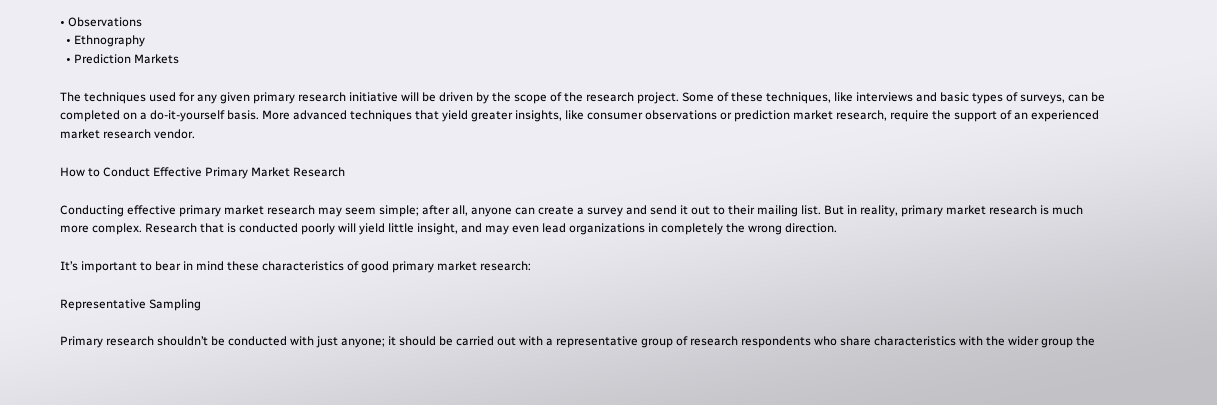• Observations
  • Ethnography
  • Prediction Markets

The techniques used for any given primary research initiative will be driven by the scope of the research project. Some of these techniques, like interviews and basic types of surveys, can be completed on a do-it-yourself basis. More advanced techniques that yield greater insights, like consumer observations or prediction market research, require the support of an experienced market research vendor.

How to Conduct Effective Primary Market Research

Conducting effective primary market research may seem simple; after all, anyone can create a survey and send it out to their mailing list. But in reality, primary market research is much more complex. Research that is conducted poorly will yield little insight, and may even lead organizations in completely the wrong direction.

It’s important to bear in mind these characteristics of good primary market research:

Representative Sampling

Primary research shouldn’t be conducted with just anyone; it should be carried out with a representative group of research respondents who share characteristics with the wider group the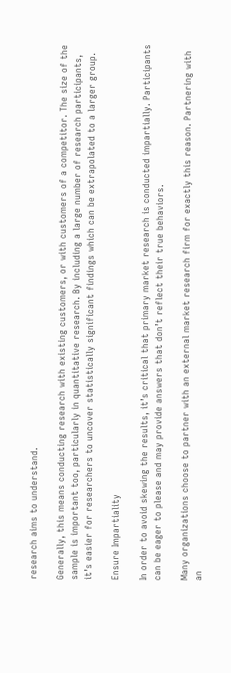research aims to understand.

Generally, this means conducting research with existing customers, or with customers of a competitor. The size of the sample is important too, particularly in quantitative research. By including a large number of research participants, it’s easier for researchers to uncover statistically significant findings which can be extrapolated to a larger group.

Ensure Impartiality

In order to avoid skewing the results, it’s critical that primary market research is conducted impartially. Participants can be eager to please and may provide answers that don’t reflect their true behaviors.

Many organizations choose to partner with an external market research firm for exactly this reason. Partnering with an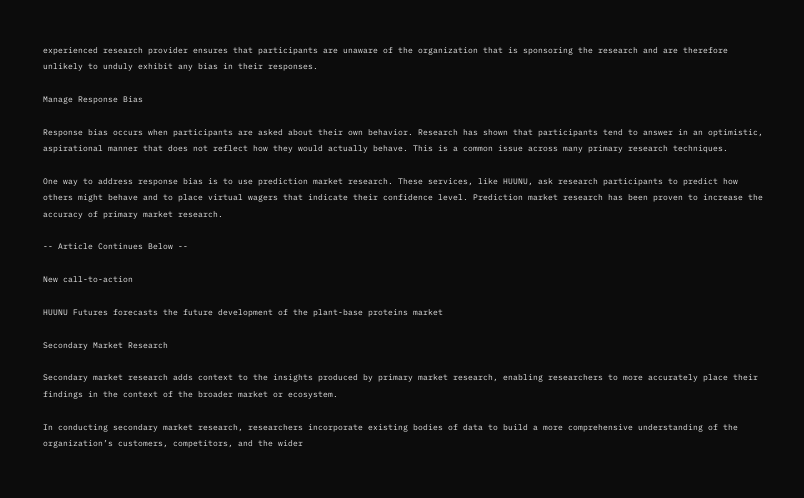experienced research provider ensures that participants are unaware of the organization that is sponsoring the research and are therefore unlikely to unduly exhibit any bias in their responses.

Manage Response Bias

Response bias occurs when participants are asked about their own behavior. Research has shown that participants tend to answer in an optimistic, aspirational manner that does not reflect how they would actually behave. This is a common issue across many primary research techniques.

One way to address response bias is to use prediction market research. These services, like HUUNU, ask research participants to predict how others might behave and to place virtual wagers that indicate their confidence level. Prediction market research has been proven to increase the accuracy of primary market research.

-- Article Continues Below --

New call-to-action

HUUNU Futures forecasts the future development of the plant-base proteins market

Secondary Market Research

Secondary market research adds context to the insights produced by primary market research, enabling researchers to more accurately place their findings in the context of the broader market or ecosystem.

In conducting secondary market research, researchers incorporate existing bodies of data to build a more comprehensive understanding of the organization’s customers, competitors, and the wider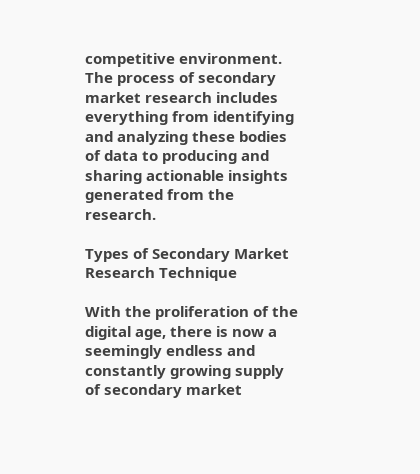competitive environment. The process of secondary market research includes everything from identifying and analyzing these bodies of data to producing and sharing actionable insights generated from the research.

Types of Secondary Market Research Technique

With the proliferation of the digital age, there is now a seemingly endless and constantly growing supply of secondary market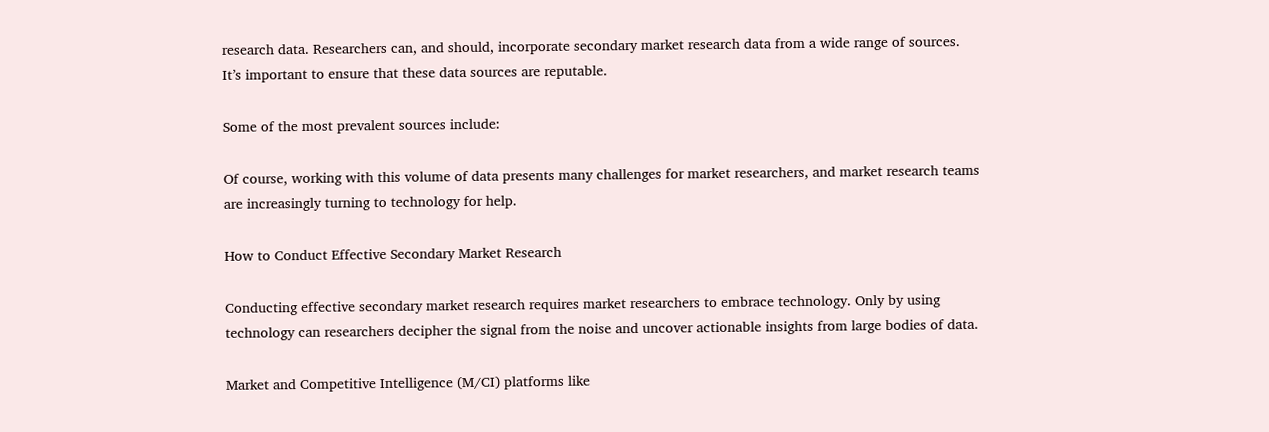research data. Researchers can, and should, incorporate secondary market research data from a wide range of sources. It’s important to ensure that these data sources are reputable.

Some of the most prevalent sources include:

Of course, working with this volume of data presents many challenges for market researchers, and market research teams are increasingly turning to technology for help.

How to Conduct Effective Secondary Market Research

Conducting effective secondary market research requires market researchers to embrace technology. Only by using technology can researchers decipher the signal from the noise and uncover actionable insights from large bodies of data.

Market and Competitive Intelligence (M/CI) platforms like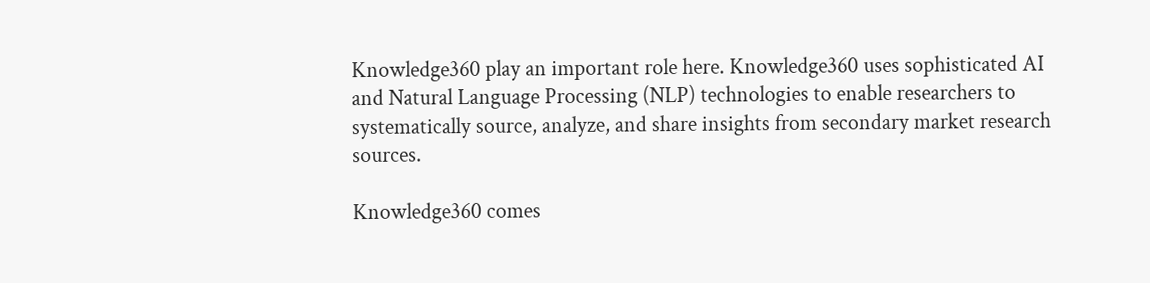Knowledge360 play an important role here. Knowledge360 uses sophisticated AI and Natural Language Processing (NLP) technologies to enable researchers to systematically source, analyze, and share insights from secondary market research sources.

Knowledge360 comes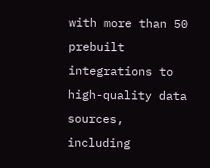with more than 50 prebuilt integrations to high-quality data sources, including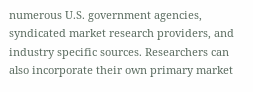numerous U.S. government agencies, syndicated market research providers, and industry specific sources. Researchers can also incorporate their own primary market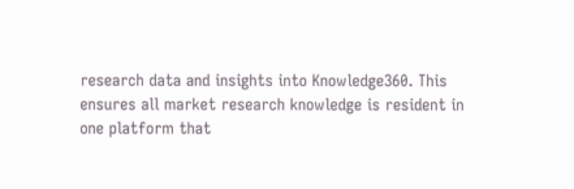research data and insights into Knowledge360. This ensures all market research knowledge is resident in one platform that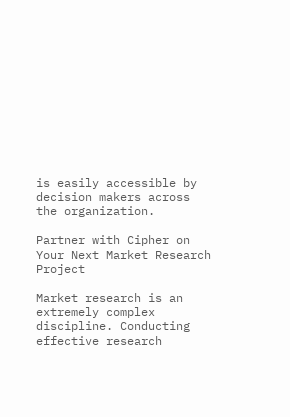is easily accessible by decision makers across the organization.

Partner with Cipher on Your Next Market Research Project

Market research is an extremely complex discipline. Conducting effective research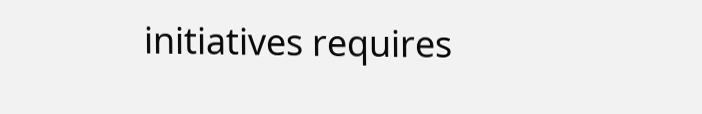initiatives requires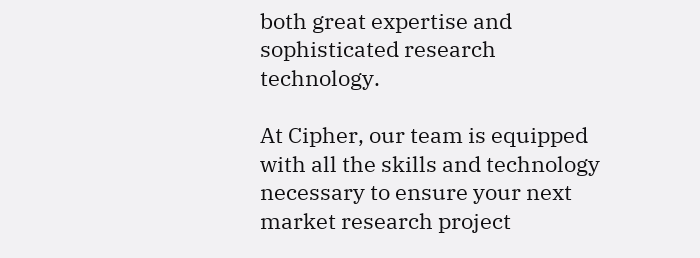both great expertise and sophisticated research technology.

At Cipher, our team is equipped with all the skills and technology necessary to ensure your next market research project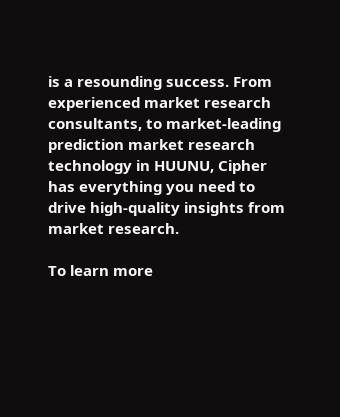is a resounding success. From experienced market research consultants, to market-leading prediction market research technology in HUUNU, Cipher has everything you need to drive high-quality insights from market research.

To learn more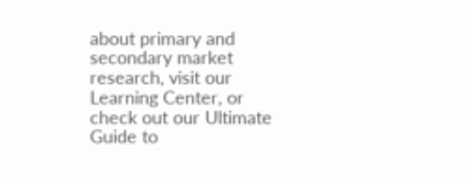about primary and secondary market research, visit our Learning Center, or check out our Ultimate Guide to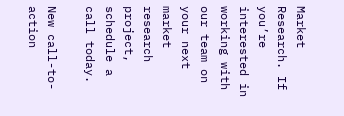Market Research. If you’re interested in working with our team on your next market research project, schedule a call today.

New call-to-action